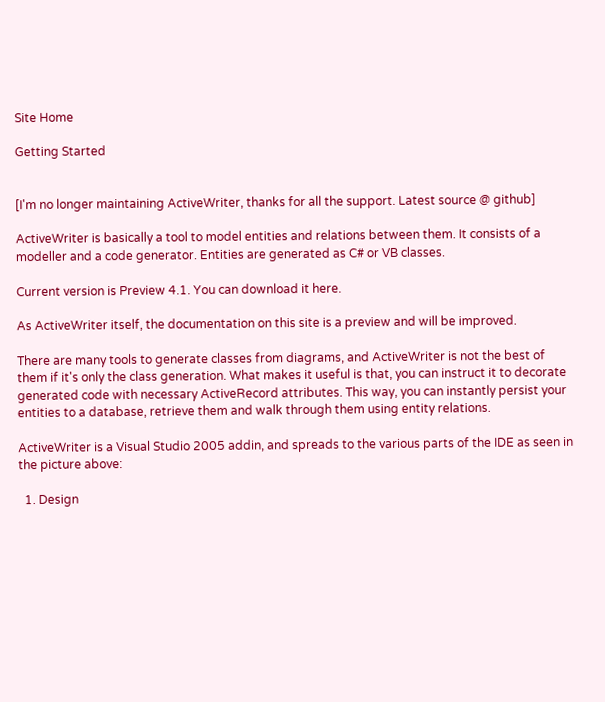Site Home

Getting Started


[I'm no longer maintaining ActiveWriter, thanks for all the support. Latest source @ github]

ActiveWriter is basically a tool to model entities and relations between them. It consists of a modeller and a code generator. Entities are generated as C# or VB classes.

Current version is Preview 4.1. You can download it here.

As ActiveWriter itself, the documentation on this site is a preview and will be improved.

There are many tools to generate classes from diagrams, and ActiveWriter is not the best of them if it's only the class generation. What makes it useful is that, you can instruct it to decorate generated code with necessary ActiveRecord attributes. This way, you can instantly persist your entities to a database, retrieve them and walk through them using entity relations.

ActiveWriter is a Visual Studio 2005 addin, and spreads to the various parts of the IDE as seen in the picture above:

  1. Design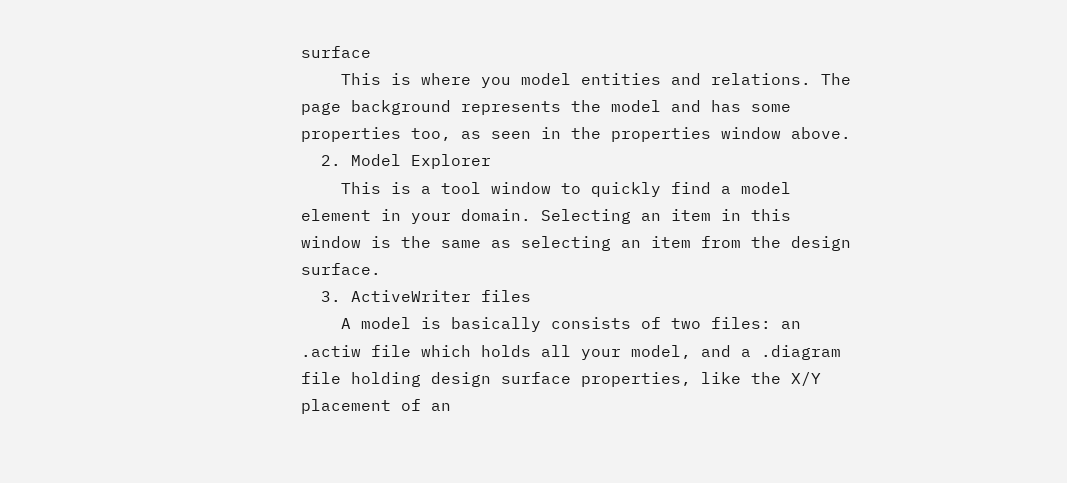surface
    This is where you model entities and relations. The page background represents the model and has some properties too, as seen in the properties window above.
  2. Model Explorer
    This is a tool window to quickly find a model element in your domain. Selecting an item in this window is the same as selecting an item from the design surface.
  3. ActiveWriter files
    A model is basically consists of two files: an .actiw file which holds all your model, and a .diagram file holding design surface properties, like the X/Y placement of an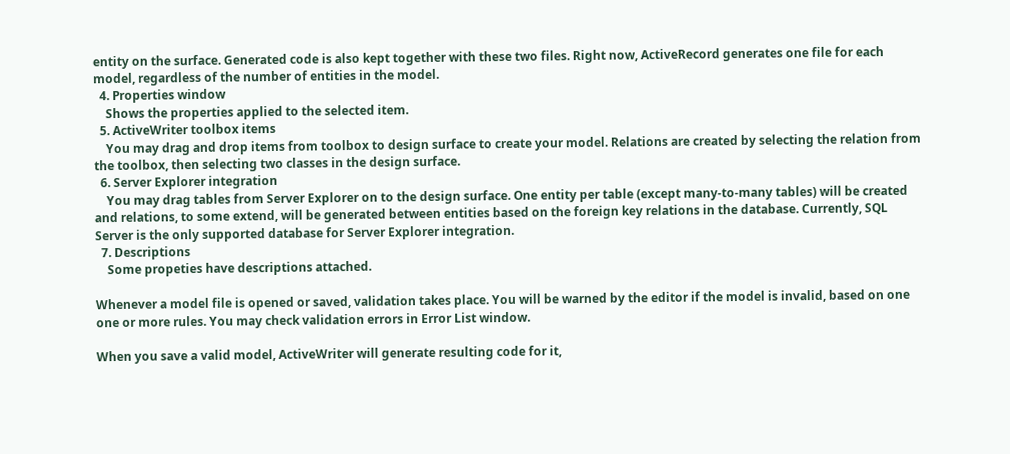entity on the surface. Generated code is also kept together with these two files. Right now, ActiveRecord generates one file for each model, regardless of the number of entities in the model.
  4. Properties window
    Shows the properties applied to the selected item.
  5. ActiveWriter toolbox items
    You may drag and drop items from toolbox to design surface to create your model. Relations are created by selecting the relation from the toolbox, then selecting two classes in the design surface.
  6. Server Explorer integration
    You may drag tables from Server Explorer on to the design surface. One entity per table (except many-to-many tables) will be created and relations, to some extend, will be generated between entities based on the foreign key relations in the database. Currently, SQL Server is the only supported database for Server Explorer integration.
  7. Descriptions
    Some propeties have descriptions attached.

Whenever a model file is opened or saved, validation takes place. You will be warned by the editor if the model is invalid, based on one one or more rules. You may check validation errors in Error List window.

When you save a valid model, ActiveWriter will generate resulting code for it,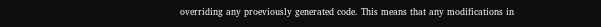overriding any proeviously generated code. This means that any modifications in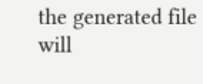the generated file will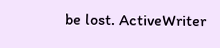be lost. ActiveWriter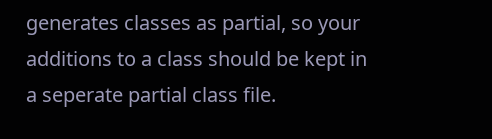generates classes as partial, so your additions to a class should be kept in a seperate partial class file.